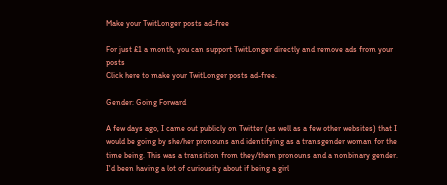Make your TwitLonger posts ad-free

For just £1 a month, you can support TwitLonger directly and remove ads from your posts
Click here to make your TwitLonger posts ad-free.

Gender: Going Forward

A few days ago, I came out publicly on Twitter (as well as a few other websites) that I would be going by she/her pronouns and identifying as a transgender woman for the time being. This was a transition from they/them pronouns and a nonbinary gender. I'd been having a lot of curiousity about if being a girl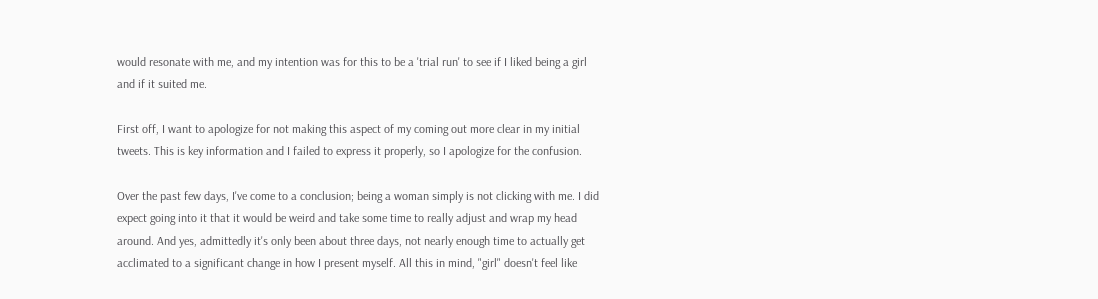would resonate with me, and my intention was for this to be a 'trial run' to see if I liked being a girl and if it suited me.

First off, I want to apologize for not making this aspect of my coming out more clear in my initial tweets. This is key information and I failed to express it properly, so I apologize for the confusion.

Over the past few days, I've come to a conclusion; being a woman simply is not clicking with me. I did expect going into it that it would be weird and take some time to really adjust and wrap my head around. And yes, admittedly it's only been about three days, not nearly enough time to actually get acclimated to a significant change in how I present myself. All this in mind, "girl" doesn't feel like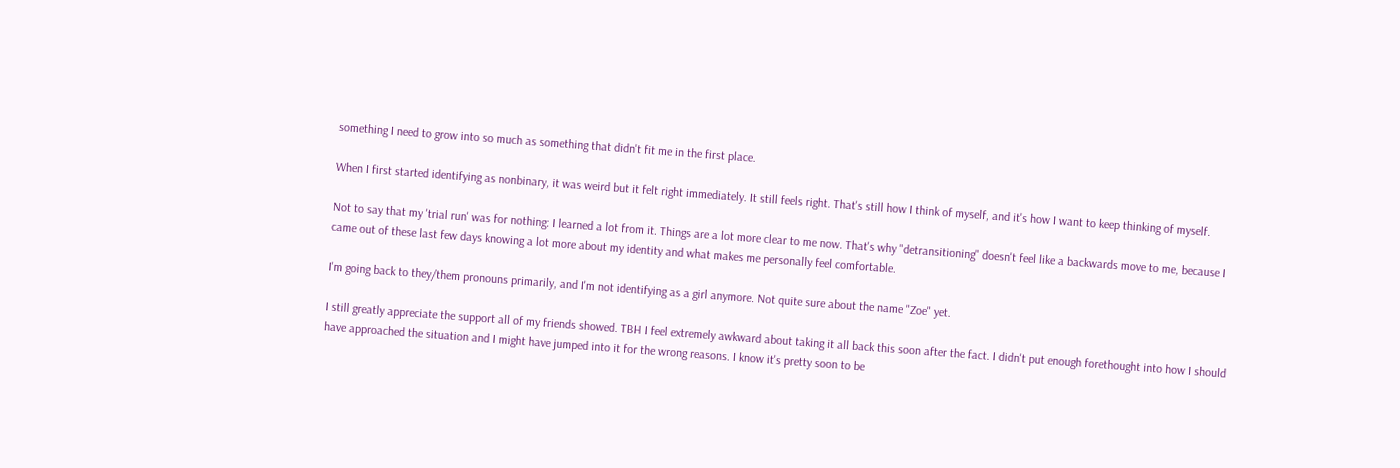something I need to grow into so much as something that didn't fit me in the first place.

When I first started identifying as nonbinary, it was weird but it felt right immediately. It still feels right. That's still how I think of myself, and it's how I want to keep thinking of myself.

Not to say that my 'trial run' was for nothing: I learned a lot from it. Things are a lot more clear to me now. That's why "detransitioning" doesn't feel like a backwards move to me, because I came out of these last few days knowing a lot more about my identity and what makes me personally feel comfortable.

I'm going back to they/them pronouns primarily, and I'm not identifying as a girl anymore. Not quite sure about the name "Zoe" yet.

I still greatly appreciate the support all of my friends showed. TBH I feel extremely awkward about taking it all back this soon after the fact. I didn't put enough forethought into how I should have approached the situation and I might have jumped into it for the wrong reasons. I know it's pretty soon to be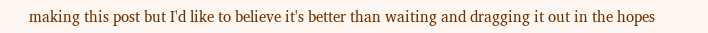making this post but I'd like to believe it's better than waiting and dragging it out in the hopes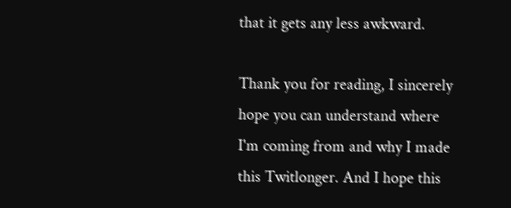that it gets any less awkward.

Thank you for reading, I sincerely hope you can understand where I'm coming from and why I made this Twitlonger. And I hope this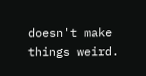doesn't make things weird.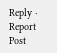Reply · Report Post